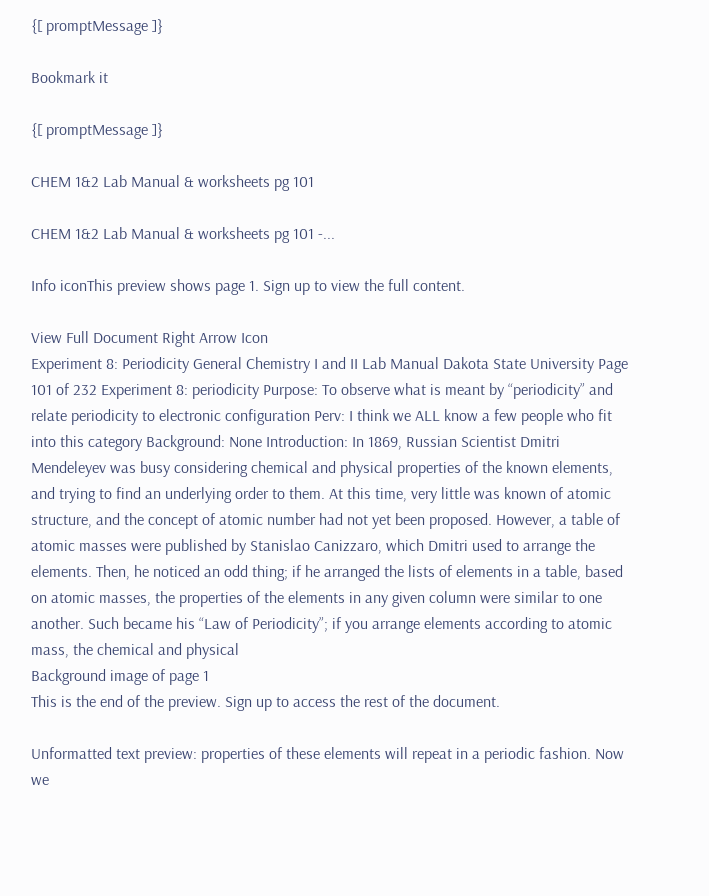{[ promptMessage ]}

Bookmark it

{[ promptMessage ]}

CHEM 1&2 Lab Manual & worksheets pg 101

CHEM 1&2 Lab Manual & worksheets pg 101 -...

Info iconThis preview shows page 1. Sign up to view the full content.

View Full Document Right Arrow Icon
Experiment 8: Periodicity General Chemistry I and II Lab Manual Dakota State University Page 101 of 232 Experiment 8: periodicity Purpose: To observe what is meant by “periodicity” and relate periodicity to electronic configuration Perv: I think we ALL know a few people who fit into this category Background: None Introduction: In 1869, Russian Scientist Dmitri Mendeleyev was busy considering chemical and physical properties of the known elements, and trying to find an underlying order to them. At this time, very little was known of atomic structure, and the concept of atomic number had not yet been proposed. However, a table of atomic masses were published by Stanislao Canizzaro, which Dmitri used to arrange the elements. Then, he noticed an odd thing; if he arranged the lists of elements in a table, based on atomic masses, the properties of the elements in any given column were similar to one another. Such became his “Law of Periodicity”; if you arrange elements according to atomic mass, the chemical and physical
Background image of page 1
This is the end of the preview. Sign up to access the rest of the document.

Unformatted text preview: properties of these elements will repeat in a periodic fashion. Now we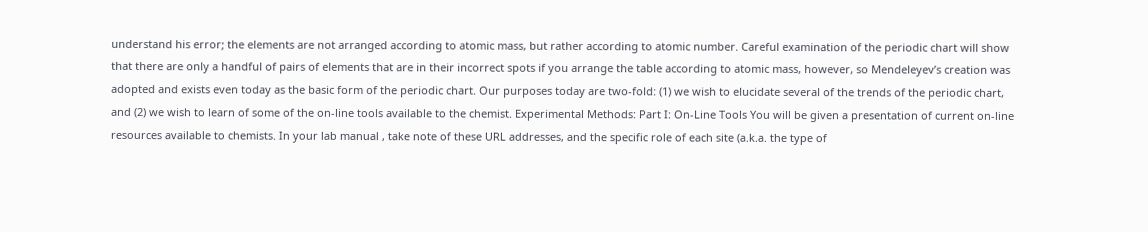understand his error; the elements are not arranged according to atomic mass, but rather according to atomic number. Careful examination of the periodic chart will show that there are only a handful of pairs of elements that are in their incorrect spots if you arrange the table according to atomic mass, however, so Mendeleyev’s creation was adopted and exists even today as the basic form of the periodic chart. Our purposes today are two-fold: (1) we wish to elucidate several of the trends of the periodic chart, and (2) we wish to learn of some of the on-line tools available to the chemist. Experimental Methods: Part I: On-Line Tools You will be given a presentation of current on-line resources available to chemists. In your lab manual , take note of these URL addresses, and the specific role of each site (a.k.a. the type of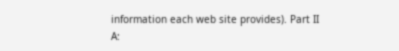information each web site provides). Part II A: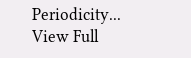Periodicity...
View Full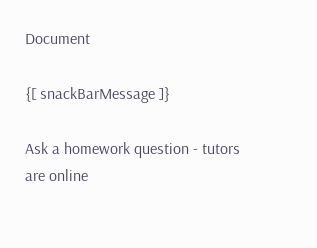Document

{[ snackBarMessage ]}

Ask a homework question - tutors are online